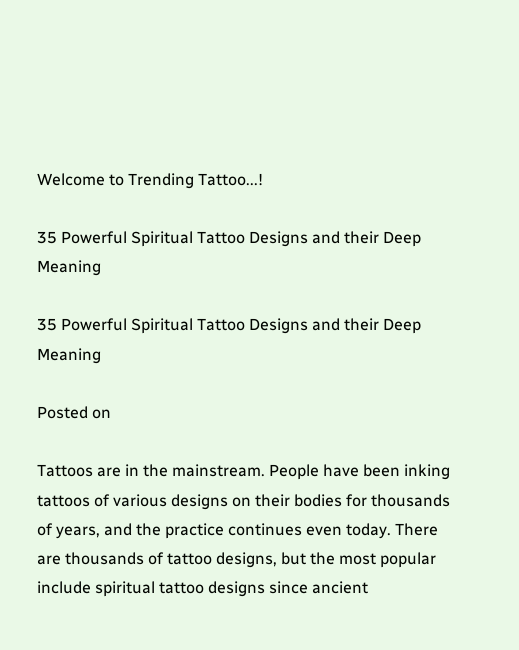Welcome to Trending Tattoo...!

35 Powerful Spiritual Tattoo Designs and their Deep Meaning

35 Powerful Spiritual Tattoo Designs and their Deep Meaning

Posted on

Tattoos are in the mainstream. People have been inking tattoos of various designs on their bodies for thousands of years, and the practice continues even today. There are thousands of tattoo designs, but the most popular include spiritual tattoo designs since ancient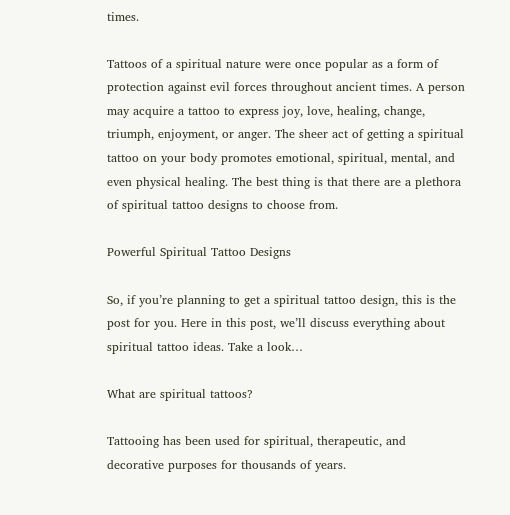times.

Tattoos of a spiritual nature were once popular as a form of protection against evil forces throughout ancient times. A person may acquire a tattoo to express joy, love, healing, change, triumph, enjoyment, or anger. The sheer act of getting a spiritual tattoo on your body promotes emotional, spiritual, mental, and even physical healing. The best thing is that there are a plethora of spiritual tattoo designs to choose from.

Powerful Spiritual Tattoo Designs

So, if you’re planning to get a spiritual tattoo design, this is the post for you. Here in this post, we’ll discuss everything about spiritual tattoo ideas. Take a look…

What are spiritual tattoos?

Tattooing has been used for spiritual, therapeutic, and decorative purposes for thousands of years.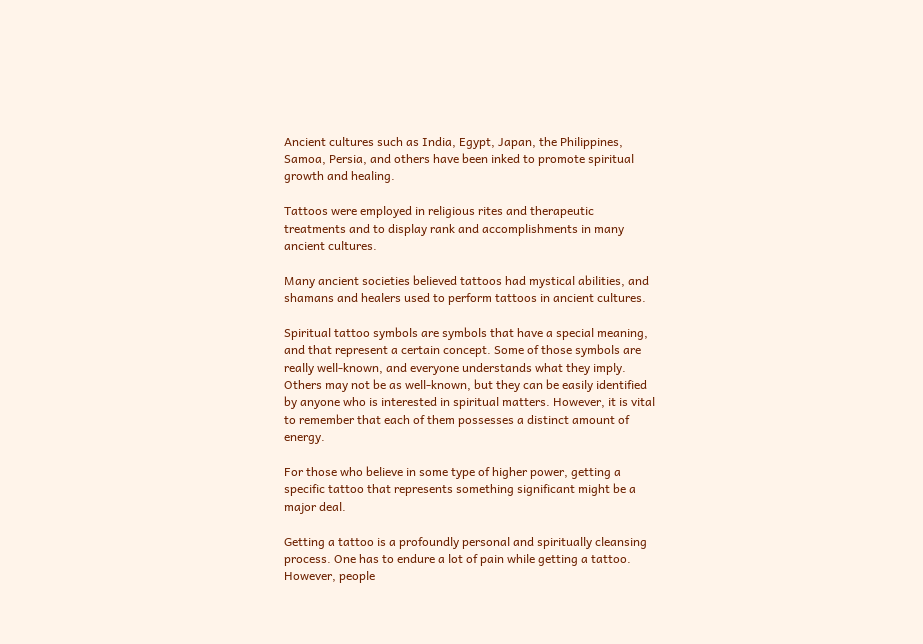Ancient cultures such as India, Egypt, Japan, the Philippines, Samoa, Persia, and others have been inked to promote spiritual growth and healing.

Tattoos were employed in religious rites and therapeutic treatments and to display rank and accomplishments in many ancient cultures.

Many ancient societies believed tattoos had mystical abilities, and shamans and healers used to perform tattoos in ancient cultures.

Spiritual tattoo symbols are symbols that have a special meaning, and that represent a certain concept. Some of those symbols are really well-known, and everyone understands what they imply. Others may not be as well-known, but they can be easily identified by anyone who is interested in spiritual matters. However, it is vital to remember that each of them possesses a distinct amount of energy.

For those who believe in some type of higher power, getting a specific tattoo that represents something significant might be a major deal.

Getting a tattoo is a profoundly personal and spiritually cleansing process. One has to endure a lot of pain while getting a tattoo. However, people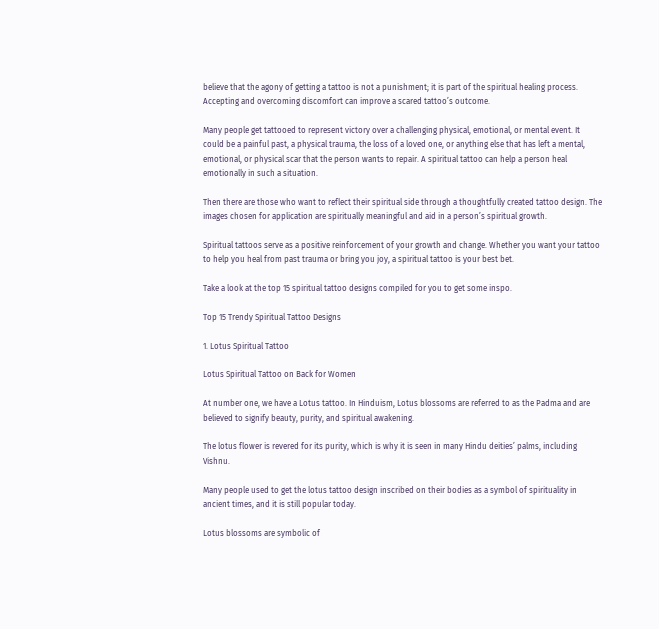believe that the agony of getting a tattoo is not a punishment; it is part of the spiritual healing process. Accepting and overcoming discomfort can improve a scared tattoo’s outcome.

Many people get tattooed to represent victory over a challenging physical, emotional, or mental event. It could be a painful past, a physical trauma, the loss of a loved one, or anything else that has left a mental, emotional, or physical scar that the person wants to repair. A spiritual tattoo can help a person heal emotionally in such a situation.

Then there are those who want to reflect their spiritual side through a thoughtfully created tattoo design. The images chosen for application are spiritually meaningful and aid in a person’s spiritual growth.

Spiritual tattoos serve as a positive reinforcement of your growth and change. Whether you want your tattoo to help you heal from past trauma or bring you joy, a spiritual tattoo is your best bet.

Take a look at the top 15 spiritual tattoo designs compiled for you to get some inspo.

Top 15 Trendy Spiritual Tattoo Designs

1. Lotus Spiritual Tattoo

Lotus Spiritual Tattoo on Back for Women

At number one, we have a Lotus tattoo. In Hinduism, Lotus blossoms are referred to as the Padma and are believed to signify beauty, purity, and spiritual awakening.

The lotus flower is revered for its purity, which is why it is seen in many Hindu deities’ palms, including Vishnu.

Many people used to get the lotus tattoo design inscribed on their bodies as a symbol of spirituality in ancient times, and it is still popular today.

Lotus blossoms are symbolic of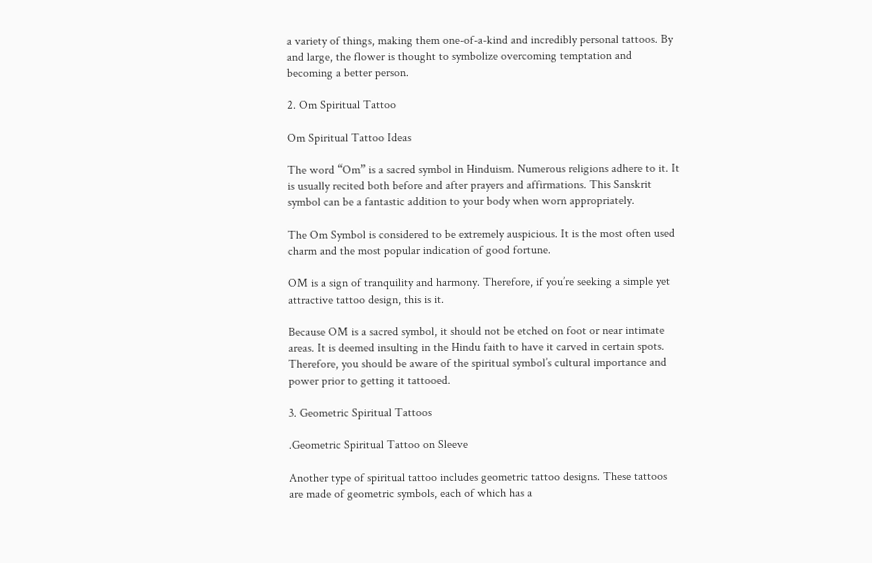a variety of things, making them one-of-a-kind and incredibly personal tattoos. By and large, the flower is thought to symbolize overcoming temptation and becoming a better person.

2. Om Spiritual Tattoo

Om Spiritual Tattoo Ideas

The word “Om” is a sacred symbol in Hinduism. Numerous religions adhere to it. It is usually recited both before and after prayers and affirmations. This Sanskrit symbol can be a fantastic addition to your body when worn appropriately.

The Om Symbol is considered to be extremely auspicious. It is the most often used charm and the most popular indication of good fortune.

OM is a sign of tranquility and harmony. Therefore, if you’re seeking a simple yet attractive tattoo design, this is it.

Because OM is a sacred symbol, it should not be etched on foot or near intimate areas. It is deemed insulting in the Hindu faith to have it carved in certain spots. Therefore, you should be aware of the spiritual symbol’s cultural importance and power prior to getting it tattooed.

3. Geometric Spiritual Tattoos

.Geometric Spiritual Tattoo on Sleeve

Another type of spiritual tattoo includes geometric tattoo designs. These tattoos are made of geometric symbols, each of which has a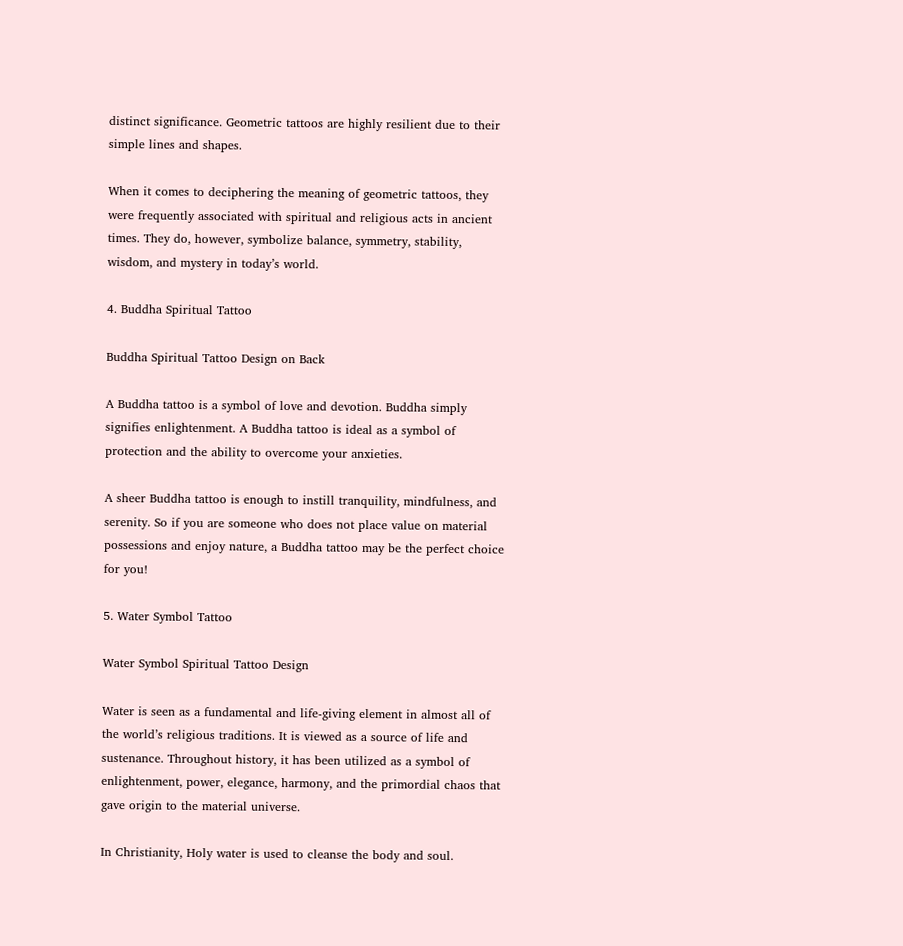distinct significance. Geometric tattoos are highly resilient due to their simple lines and shapes.

When it comes to deciphering the meaning of geometric tattoos, they were frequently associated with spiritual and religious acts in ancient times. They do, however, symbolize balance, symmetry, stability, wisdom, and mystery in today’s world.

4. Buddha Spiritual Tattoo

Buddha Spiritual Tattoo Design on Back

A Buddha tattoo is a symbol of love and devotion. Buddha simply signifies enlightenment. A Buddha tattoo is ideal as a symbol of protection and the ability to overcome your anxieties.

A sheer Buddha tattoo is enough to instill tranquility, mindfulness, and serenity. So if you are someone who does not place value on material possessions and enjoy nature, a Buddha tattoo may be the perfect choice for you!

5. Water Symbol Tattoo

Water Symbol Spiritual Tattoo Design

Water is seen as a fundamental and life-giving element in almost all of the world’s religious traditions. It is viewed as a source of life and sustenance. Throughout history, it has been utilized as a symbol of enlightenment, power, elegance, harmony, and the primordial chaos that gave origin to the material universe.

In Christianity, Holy water is used to cleanse the body and soul.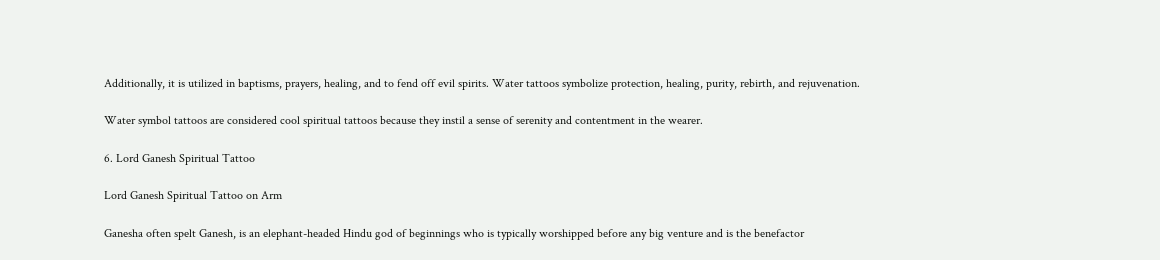Additionally, it is utilized in baptisms, prayers, healing, and to fend off evil spirits. Water tattoos symbolize protection, healing, purity, rebirth, and rejuvenation.

Water symbol tattoos are considered cool spiritual tattoos because they instil a sense of serenity and contentment in the wearer.

6. Lord Ganesh Spiritual Tattoo

Lord Ganesh Spiritual Tattoo on Arm

Ganesha often spelt Ganesh, is an elephant-headed Hindu god of beginnings who is typically worshipped before any big venture and is the benefactor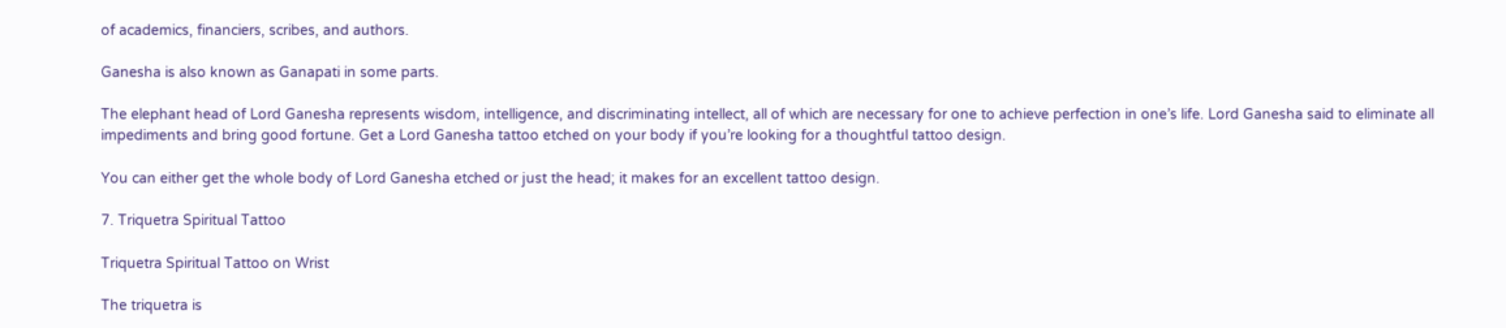of academics, financiers, scribes, and authors.

Ganesha is also known as Ganapati in some parts.

The elephant head of Lord Ganesha represents wisdom, intelligence, and discriminating intellect, all of which are necessary for one to achieve perfection in one’s life. Lord Ganesha said to eliminate all impediments and bring good fortune. Get a Lord Ganesha tattoo etched on your body if you’re looking for a thoughtful tattoo design.

You can either get the whole body of Lord Ganesha etched or just the head; it makes for an excellent tattoo design.

7. Triquetra Spiritual Tattoo

Triquetra Spiritual Tattoo on Wrist

The triquetra is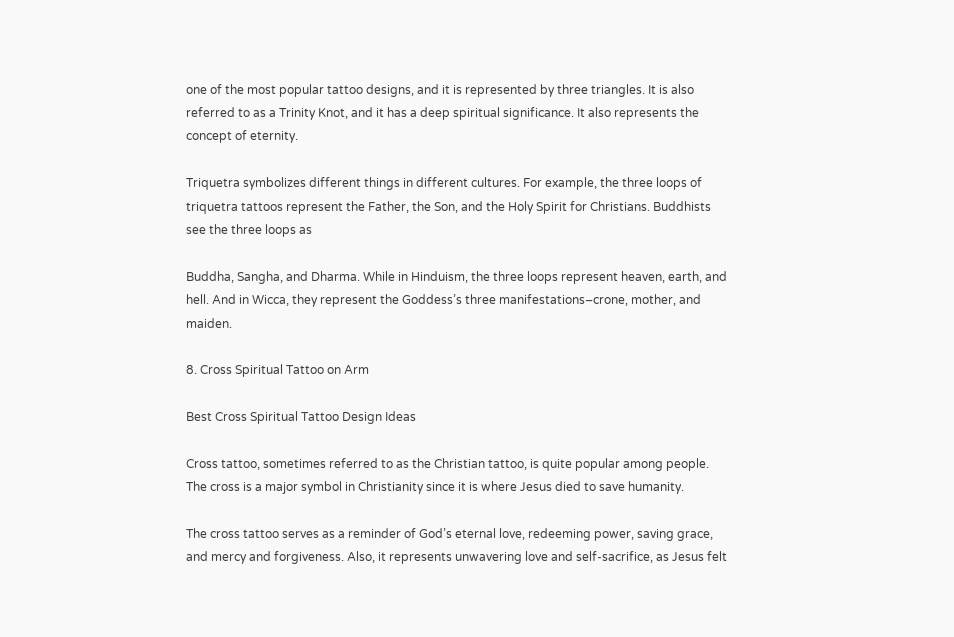one of the most popular tattoo designs, and it is represented by three triangles. It is also referred to as a Trinity Knot, and it has a deep spiritual significance. It also represents the concept of eternity.

Triquetra symbolizes different things in different cultures. For example, the three loops of triquetra tattoos represent the Father, the Son, and the Holy Spirit for Christians. Buddhists see the three loops as

Buddha, Sangha, and Dharma. While in Hinduism, the three loops represent heaven, earth, and hell. And in Wicca, they represent the Goddess’s three manifestations–crone, mother, and maiden.

8. Cross Spiritual Tattoo on Arm

Best Cross Spiritual Tattoo Design Ideas

Cross tattoo, sometimes referred to as the Christian tattoo, is quite popular among people. The cross is a major symbol in Christianity since it is where Jesus died to save humanity.

The cross tattoo serves as a reminder of God’s eternal love, redeeming power, saving grace, and mercy and forgiveness. Also, it represents unwavering love and self-sacrifice, as Jesus felt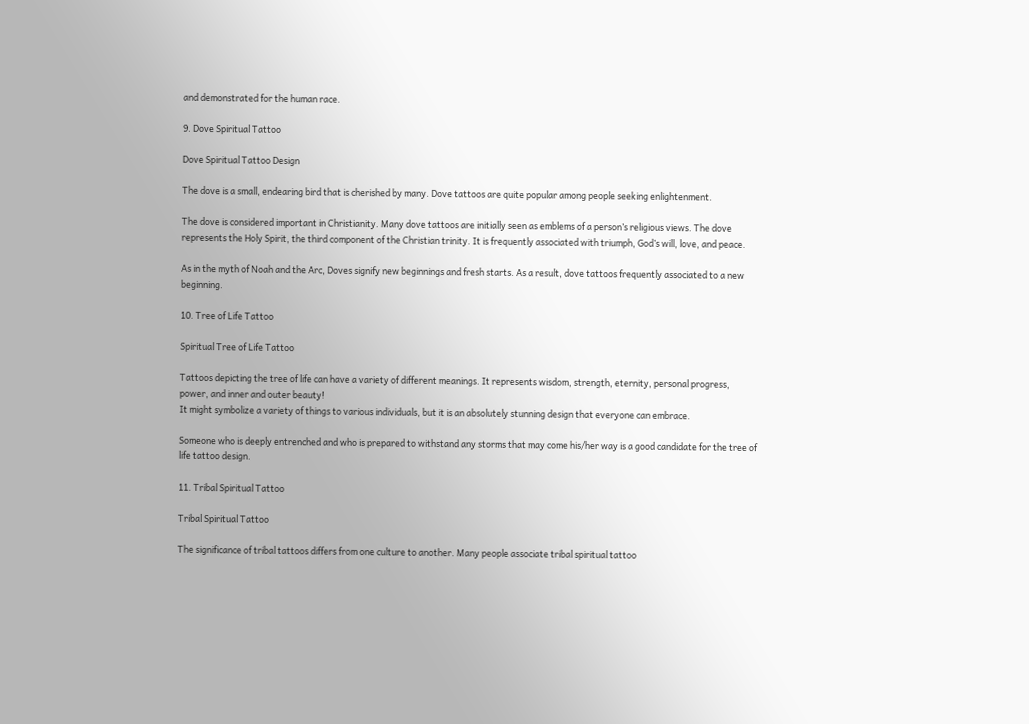and demonstrated for the human race.

9. Dove Spiritual Tattoo

Dove Spiritual Tattoo Design

The dove is a small, endearing bird that is cherished by many. Dove tattoos are quite popular among people seeking enlightenment.

The dove is considered important in Christianity. Many dove tattoos are initially seen as emblems of a person’s religious views. The dove represents the Holy Spirit, the third component of the Christian trinity. It is frequently associated with triumph, God’s will, love, and peace.

As in the myth of Noah and the Arc, Doves signify new beginnings and fresh starts. As a result, dove tattoos frequently associated to a new beginning.

10. Tree of Life Tattoo

Spiritual Tree of Life Tattoo

Tattoos depicting the tree of life can have a variety of different meanings. It represents wisdom, strength, eternity, personal progress, power, and inner and outer beauty!
It might symbolize a variety of things to various individuals, but it is an absolutely stunning design that everyone can embrace.

Someone who is deeply entrenched and who is prepared to withstand any storms that may come his/her way is a good candidate for the tree of life tattoo design.

11. Tribal Spiritual Tattoo

Tribal Spiritual Tattoo

The significance of tribal tattoos differs from one culture to another. Many people associate tribal spiritual tattoo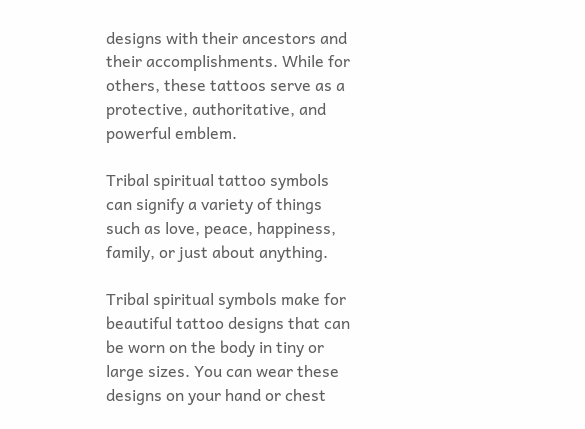designs with their ancestors and their accomplishments. While for others, these tattoos serve as a protective, authoritative, and powerful emblem.

Tribal spiritual tattoo symbols can signify a variety of things such as love, peace, happiness, family, or just about anything.

Tribal spiritual symbols make for beautiful tattoo designs that can be worn on the body in tiny or large sizes. You can wear these designs on your hand or chest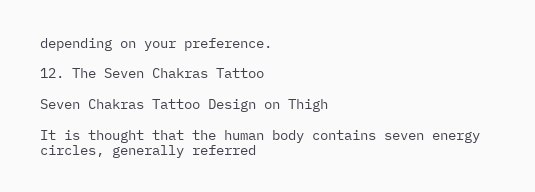depending on your preference.

12. The Seven Chakras Tattoo

Seven Chakras Tattoo Design on Thigh

It is thought that the human body contains seven energy circles, generally referred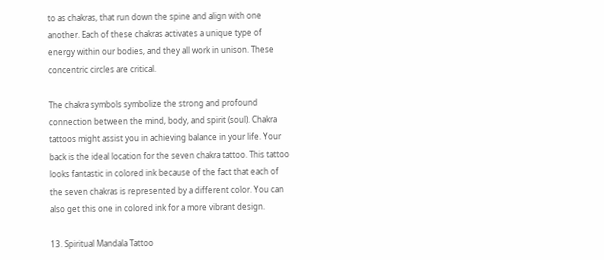to as chakras, that run down the spine and align with one another. Each of these chakras activates a unique type of energy within our bodies, and they all work in unison. These concentric circles are critical.

The chakra symbols symbolize the strong and profound connection between the mind, body, and spirit (soul). Chakra tattoos might assist you in achieving balance in your life. Your back is the ideal location for the seven chakra tattoo. This tattoo looks fantastic in colored ink because of the fact that each of the seven chakras is represented by a different color. You can also get this one in colored ink for a more vibrant design.

13. Spiritual Mandala Tattoo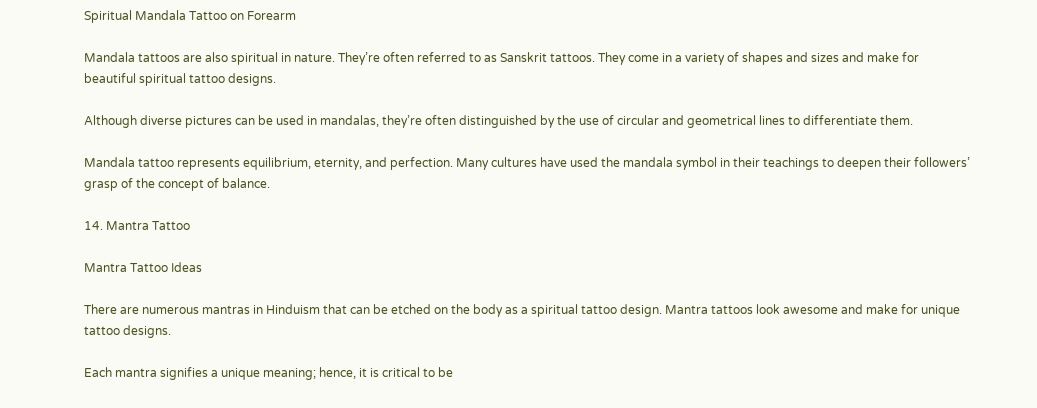Spiritual Mandala Tattoo on Forearm

Mandala tattoos are also spiritual in nature. They’re often referred to as Sanskrit tattoos. They come in a variety of shapes and sizes and make for beautiful spiritual tattoo designs.

Although diverse pictures can be used in mandalas, they’re often distinguished by the use of circular and geometrical lines to differentiate them.

Mandala tattoo represents equilibrium, eternity, and perfection. Many cultures have used the mandala symbol in their teachings to deepen their followers’ grasp of the concept of balance.

14. Mantra Tattoo

Mantra Tattoo Ideas

There are numerous mantras in Hinduism that can be etched on the body as a spiritual tattoo design. Mantra tattoos look awesome and make for unique tattoo designs.

Each mantra signifies a unique meaning; hence, it is critical to be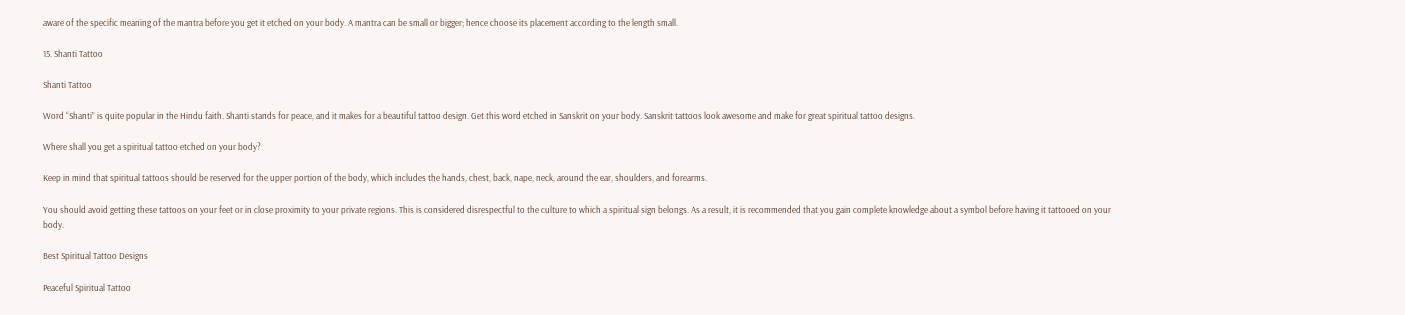aware of the specific meaning of the mantra before you get it etched on your body. A mantra can be small or bigger; hence choose its placement according to the length small.

15. Shanti Tattoo

Shanti Tattoo

Word “Shanti” is quite popular in the Hindu faith. Shanti stands for peace, and it makes for a beautiful tattoo design. Get this word etched in Sanskrit on your body. Sanskrit tattoos look awesome and make for great spiritual tattoo designs.

Where shall you get a spiritual tattoo etched on your body?

Keep in mind that spiritual tattoos should be reserved for the upper portion of the body, which includes the hands, chest, back, nape, neck, around the ear, shoulders, and forearms.

You should avoid getting these tattoos on your feet or in close proximity to your private regions. This is considered disrespectful to the culture to which a spiritual sign belongs. As a result, it is recommended that you gain complete knowledge about a symbol before having it tattooed on your body.

Best Spiritual Tattoo Designs

Peaceful Spiritual Tattoo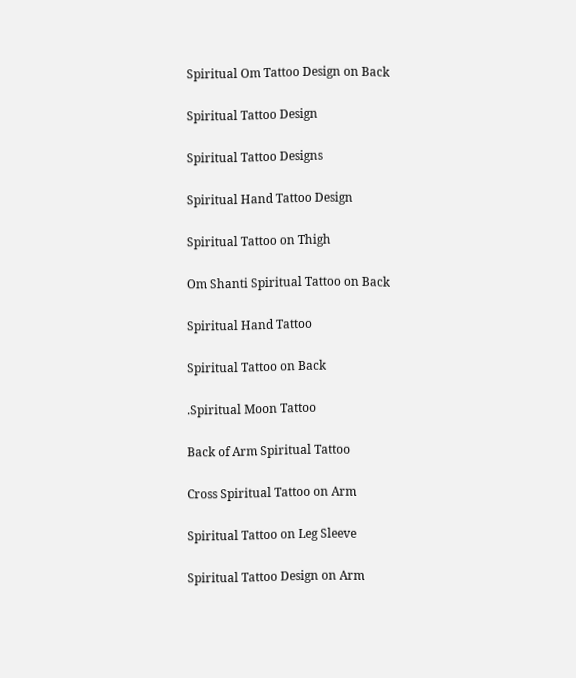Spiritual Om Tattoo Design on Back

Spiritual Tattoo Design

Spiritual Tattoo Designs

Spiritual Hand Tattoo Design

Spiritual Tattoo on Thigh

Om Shanti Spiritual Tattoo on Back

Spiritual Hand Tattoo

Spiritual Tattoo on Back

.Spiritual Moon Tattoo

Back of Arm Spiritual Tattoo

Cross Spiritual Tattoo on Arm

Spiritual Tattoo on Leg Sleeve

Spiritual Tattoo Design on Arm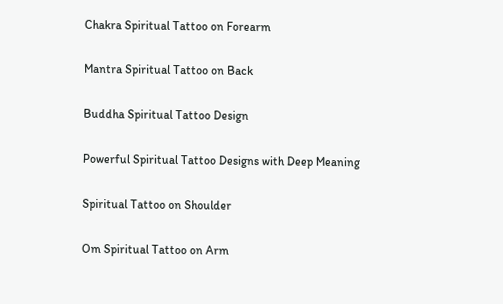Chakra Spiritual Tattoo on Forearm

Mantra Spiritual Tattoo on Back

Buddha Spiritual Tattoo Design

Powerful Spiritual Tattoo Designs with Deep Meaning

Spiritual Tattoo on Shoulder

Om Spiritual Tattoo on Arm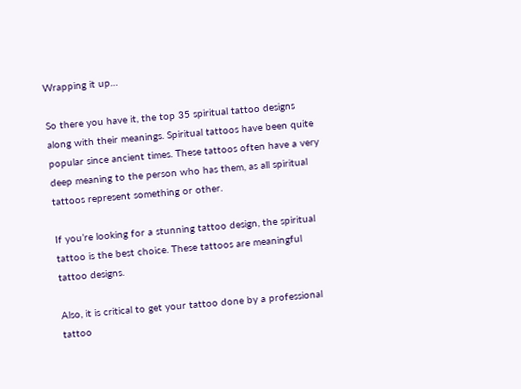Wrapping it up…

So there you have it, the top 35 spiritual tattoo designs along with their meanings. Spiritual tattoos have been quite popular since ancient times. These tattoos often have a very deep meaning to the person who has them, as all spiritual tattoos represent something or other.

If you’re looking for a stunning tattoo design, the spiritual tattoo is the best choice. These tattoos are meaningful tattoo designs.

Also, it is critical to get your tattoo done by a professional tattoo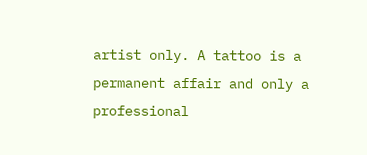artist only. A tattoo is a permanent affair and only a professional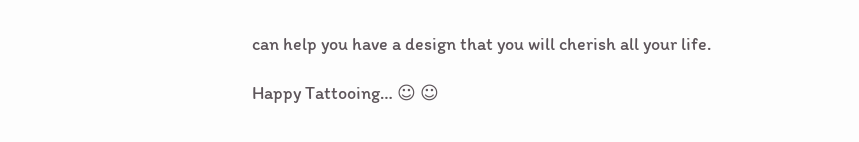can help you have a design that you will cherish all your life.

Happy Tattooing… ☺ ☺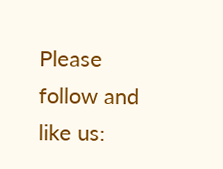Please follow and like us: